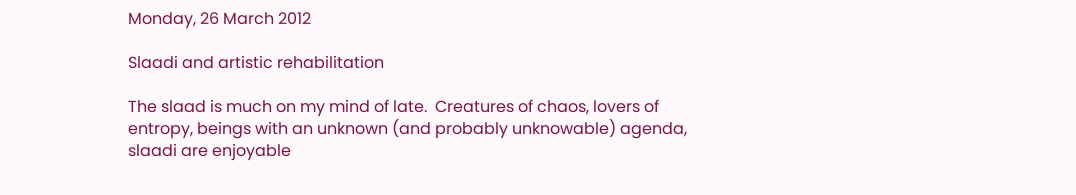Monday, 26 March 2012

Slaadi and artistic rehabilitation

The slaad is much on my mind of late.  Creatures of chaos, lovers of entropy, beings with an unknown (and probably unknowable) agenda, slaadi are enjoyable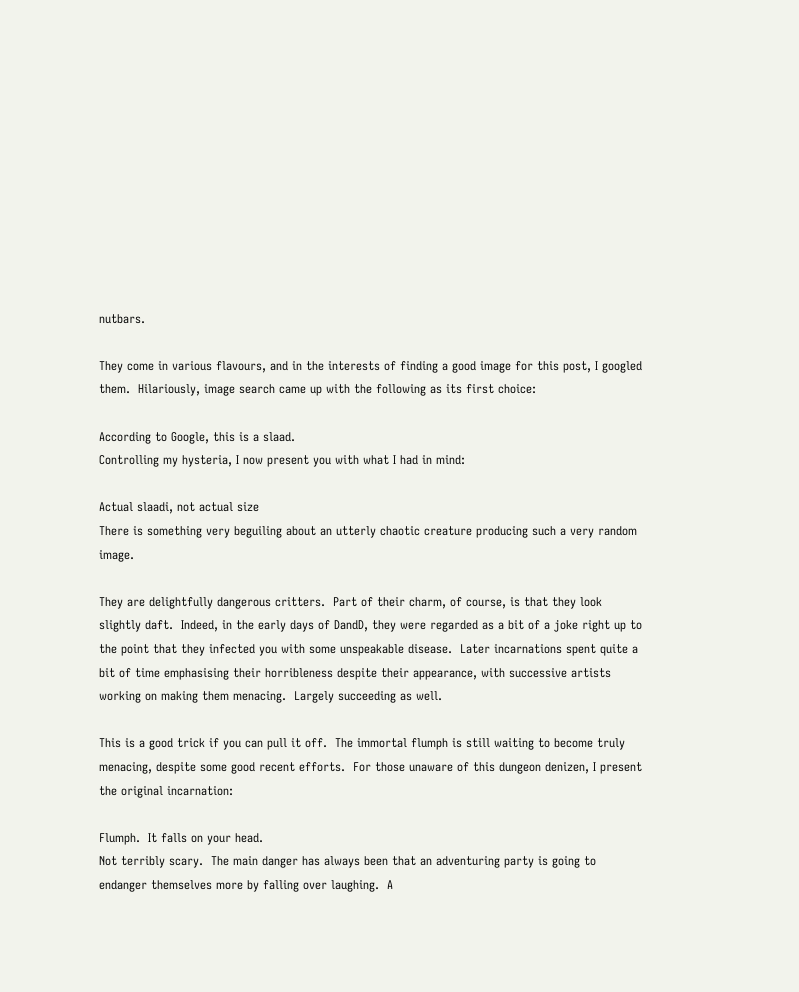nutbars.

They come in various flavours, and in the interests of finding a good image for this post, I googled them.  Hilariously, image search came up with the following as its first choice:

According to Google, this is a slaad.
Controlling my hysteria, I now present you with what I had in mind:

Actual slaadi, not actual size
There is something very beguiling about an utterly chaotic creature producing such a very random image.

They are delightfully dangerous critters.  Part of their charm, of course, is that they look slightly daft.  Indeed, in the early days of DandD, they were regarded as a bit of a joke right up to the point that they infected you with some unspeakable disease.  Later incarnations spent quite a bit of time emphasising their horribleness despite their appearance, with successive artists working on making them menacing.  Largely succeeding as well.

This is a good trick if you can pull it off.  The immortal flumph is still waiting to become truly menacing, despite some good recent efforts.  For those unaware of this dungeon denizen, I present the original incarnation:

Flumph.  It falls on your head.
Not terribly scary.  The main danger has always been that an adventuring party is going to endanger themselves more by falling over laughing.  A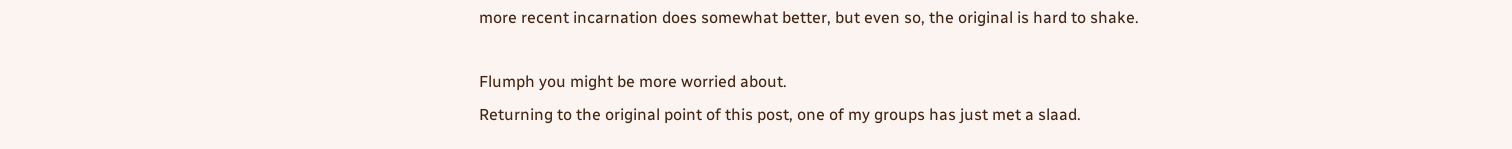more recent incarnation does somewhat better, but even so, the original is hard to shake.

Flumph you might be more worried about.
Returning to the original point of this post, one of my groups has just met a slaad.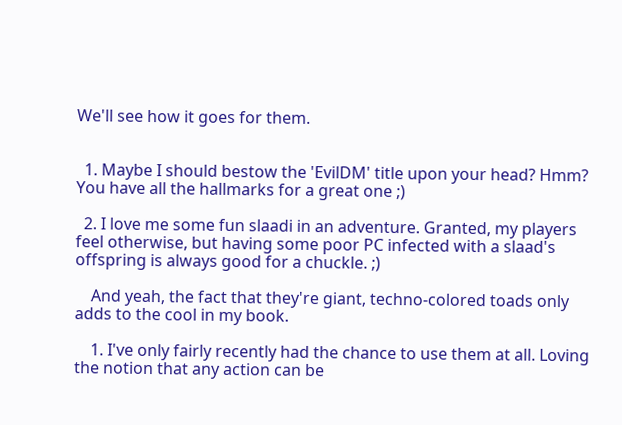We'll see how it goes for them.


  1. Maybe I should bestow the 'EvilDM' title upon your head? Hmm? You have all the hallmarks for a great one ;)

  2. I love me some fun slaadi in an adventure. Granted, my players feel otherwise, but having some poor PC infected with a slaad's offspring is always good for a chuckle. ;)

    And yeah, the fact that they're giant, techno-colored toads only adds to the cool in my book.

    1. I've only fairly recently had the chance to use them at all. Loving the notion that any action can be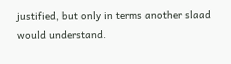justified, but only in terms another slaad would understand.